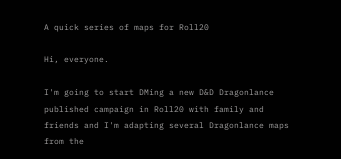A quick series of maps for Roll20

Hi, everyone.

I'm going to start DMing a new D&D Dragonlance published campaign in Roll20 with family and friends and I'm adapting several Dragonlance maps from the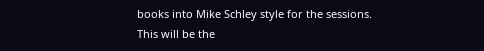books into Mike Schley style for the sessions. This will be the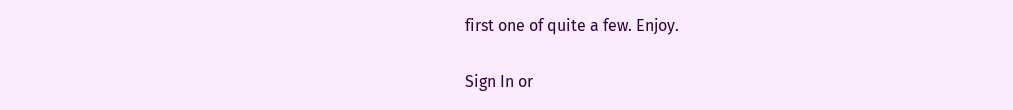first one of quite a few. Enjoy.

Sign In or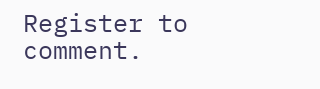Register to comment.